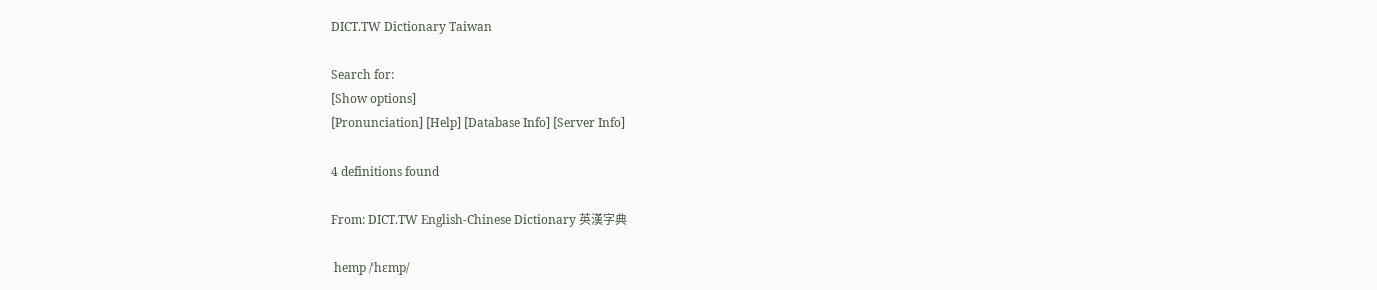DICT.TW Dictionary Taiwan

Search for:
[Show options]
[Pronunciation] [Help] [Database Info] [Server Info]

4 definitions found

From: DICT.TW English-Chinese Dictionary 英漢字典

 hemp /ˈhɛmp/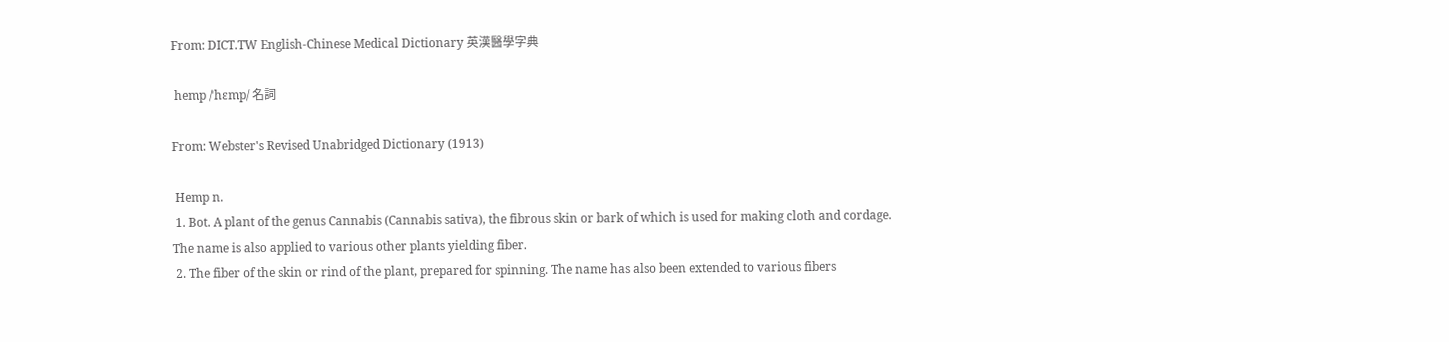From: DICT.TW English-Chinese Medical Dictionary 英漢醫學字典

 hemp /ˈhɛmp/ 名詞

From: Webster's Revised Unabridged Dictionary (1913)

 Hemp n.
 1. Bot. A plant of the genus Cannabis (Cannabis sativa), the fibrous skin or bark of which is used for making cloth and cordage.  The name is also applied to various other plants yielding fiber.
 2. The fiber of the skin or rind of the plant, prepared for spinning. The name has also been extended to various fibers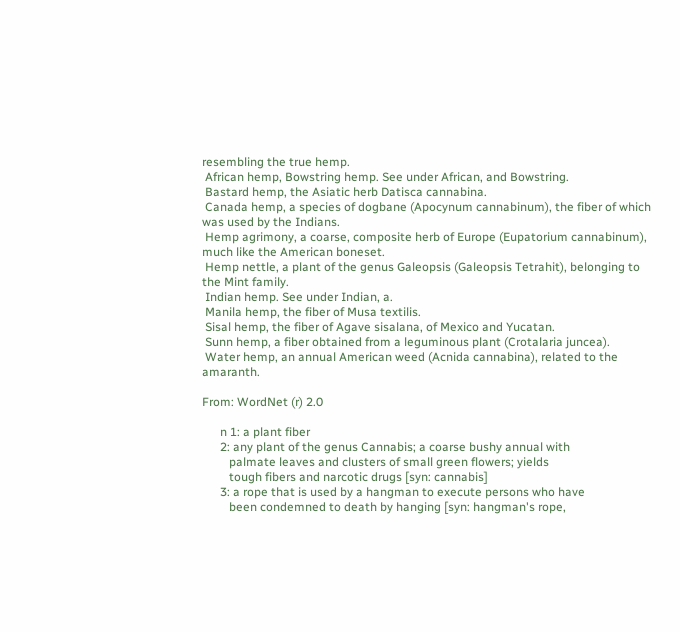resembling the true hemp.
 African hemp, Bowstring hemp. See under African, and Bowstring.
 Bastard hemp, the Asiatic herb Datisca cannabina.
 Canada hemp, a species of dogbane (Apocynum cannabinum), the fiber of which was used by the Indians.
 Hemp agrimony, a coarse, composite herb of Europe (Eupatorium cannabinum), much like the American boneset.
 Hemp nettle, a plant of the genus Galeopsis (Galeopsis Tetrahit), belonging to the Mint family.
 Indian hemp. See under Indian, a.
 Manila hemp, the fiber of Musa textilis.
 Sisal hemp, the fiber of Agave sisalana, of Mexico and Yucatan.
 Sunn hemp, a fiber obtained from a leguminous plant (Crotalaria juncea).
 Water hemp, an annual American weed (Acnida cannabina), related to the amaranth.

From: WordNet (r) 2.0

      n 1: a plant fiber
      2: any plant of the genus Cannabis; a coarse bushy annual with
         palmate leaves and clusters of small green flowers; yields
         tough fibers and narcotic drugs [syn: cannabis]
      3: a rope that is used by a hangman to execute persons who have
         been condemned to death by hanging [syn: hangman's rope,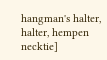hangman's halter, halter, hempen necktie]